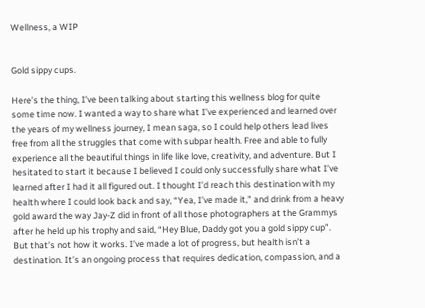Wellness, a WIP


Gold sippy cups.

Here’s the thing, I’ve been talking about starting this wellness blog for quite some time now. I wanted a way to share what I’ve experienced and learned over the years of my wellness journey, I mean saga, so I could help others lead lives free from all the struggles that come with subpar health. Free and able to fully experience all the beautiful things in life like love, creativity, and adventure. But I hesitated to start it because I believed I could only successfully share what I’ve learned after I had it all figured out. I thought I’d reach this destination with my health where I could look back and say, “Yea, I’ve made it,” and drink from a heavy gold award the way Jay-Z did in front of all those photographers at the Grammys after he held up his trophy and said, “Hey Blue, Daddy got you a gold sippy cup”. But that’s not how it works. I’ve made a lot of progress, but health isn’t a destination. It’s an ongoing process that requires dedication, compassion, and a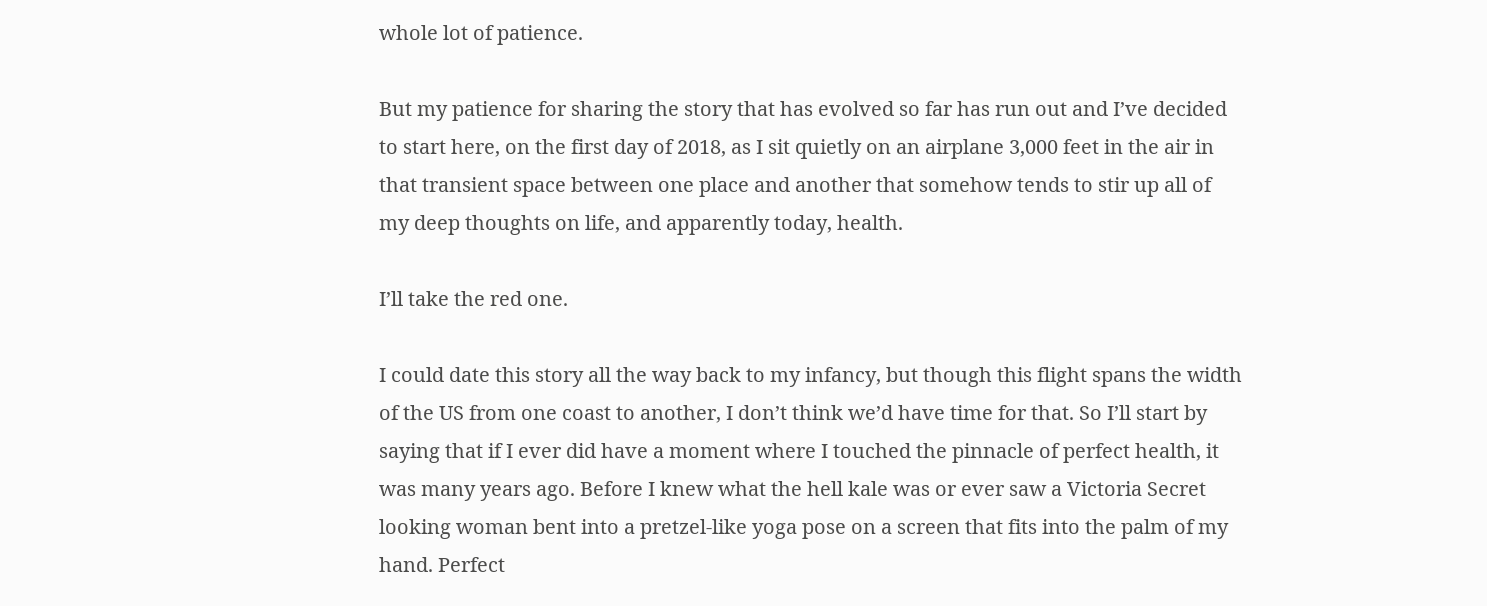whole lot of patience.

But my patience for sharing the story that has evolved so far has run out and I’ve decided to start here, on the first day of 2018, as I sit quietly on an airplane 3,000 feet in the air in that transient space between one place and another that somehow tends to stir up all of my deep thoughts on life, and apparently today, health.

I’ll take the red one.

I could date this story all the way back to my infancy, but though this flight spans the width of the US from one coast to another, I don’t think we’d have time for that. So I’ll start by saying that if I ever did have a moment where I touched the pinnacle of perfect health, it was many years ago. Before I knew what the hell kale was or ever saw a Victoria Secret looking woman bent into a pretzel-like yoga pose on a screen that fits into the palm of my hand. Perfect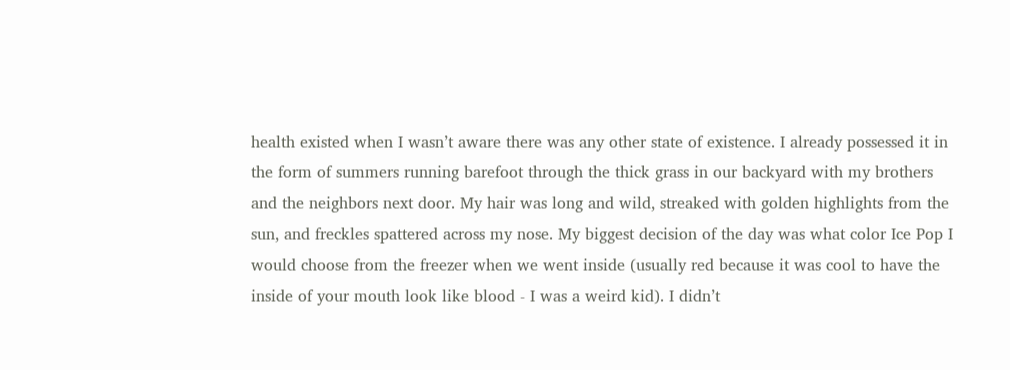health existed when I wasn’t aware there was any other state of existence. I already possessed it in the form of summers running barefoot through the thick grass in our backyard with my brothers and the neighbors next door. My hair was long and wild, streaked with golden highlights from the sun, and freckles spattered across my nose. My biggest decision of the day was what color Ice Pop I would choose from the freezer when we went inside (usually red because it was cool to have the inside of your mouth look like blood - I was a weird kid). I didn’t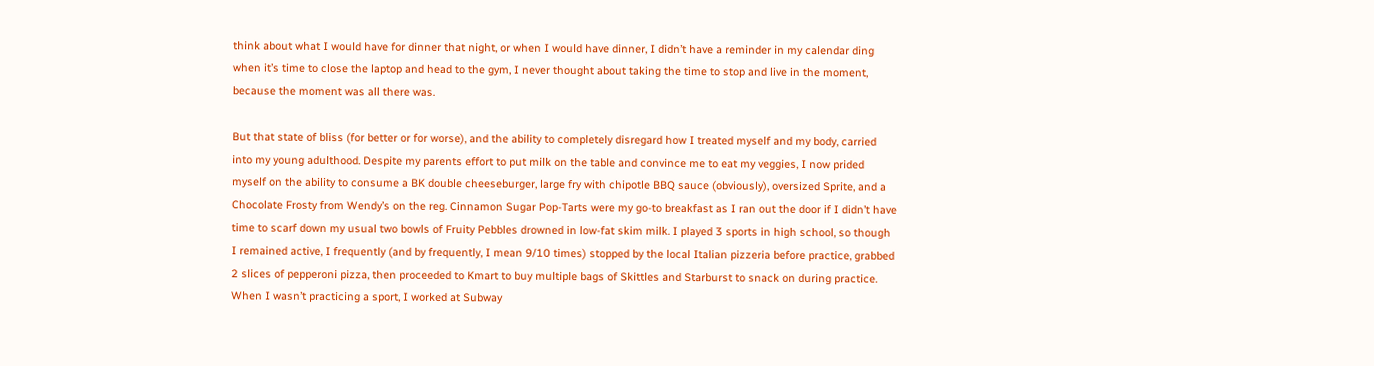think about what I would have for dinner that night, or when I would have dinner, I didn’t have a reminder in my calendar ding when it’s time to close the laptop and head to the gym, I never thought about taking the time to stop and live in the moment, because the moment was all there was.

But that state of bliss (for better or for worse), and the ability to completely disregard how I treated myself and my body, carried into my young adulthood. Despite my parents effort to put milk on the table and convince me to eat my veggies, I now prided myself on the ability to consume a BK double cheeseburger, large fry with chipotle BBQ sauce (obviously), oversized Sprite, and a Chocolate Frosty from Wendy’s on the reg. Cinnamon Sugar Pop-Tarts were my go-to breakfast as I ran out the door if I didn’t have time to scarf down my usual two bowls of Fruity Pebbles drowned in low-fat skim milk. I played 3 sports in high school, so though I remained active, I frequently (and by frequently, I mean 9/10 times) stopped by the local Italian pizzeria before practice, grabbed 2 slices of pepperoni pizza, then proceeded to Kmart to buy multiple bags of Skittles and Starburst to snack on during practice. When I wasn’t practicing a sport, I worked at Subway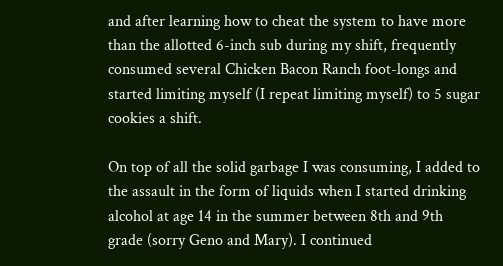and after learning how to cheat the system to have more than the allotted 6-inch sub during my shift, frequently consumed several Chicken Bacon Ranch foot-longs and started limiting myself (I repeat limiting myself) to 5 sugar cookies a shift.

On top of all the solid garbage I was consuming, I added to the assault in the form of liquids when I started drinking alcohol at age 14 in the summer between 8th and 9th grade (sorry Geno and Mary). I continued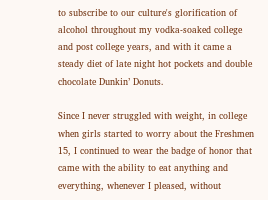to subscribe to our culture's glorification of alcohol throughout my vodka-soaked college and post college years, and with it came a steady diet of late night hot pockets and double chocolate Dunkin’ Donuts.

Since I never struggled with weight, in college when girls started to worry about the Freshmen 15, I continued to wear the badge of honor that came with the ability to eat anything and everything, whenever I pleased, without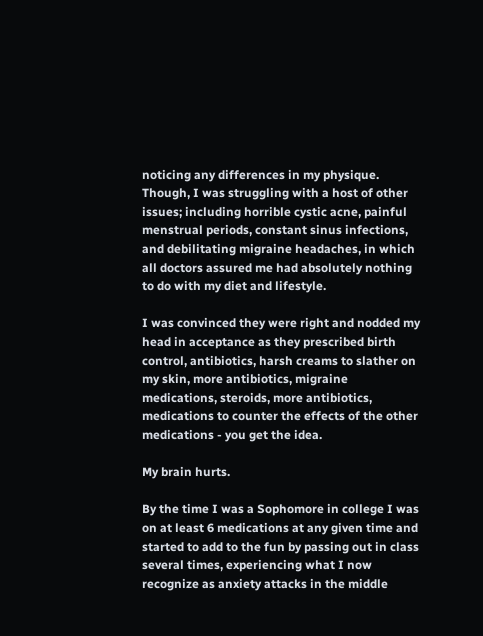noticing any differences in my physique. Though, I was struggling with a host of other issues; including horrible cystic acne, painful menstrual periods, constant sinus infections, and debilitating migraine headaches, in which all doctors assured me had absolutely nothing to do with my diet and lifestyle.

I was convinced they were right and nodded my head in acceptance as they prescribed birth control, antibiotics, harsh creams to slather on my skin, more antibiotics, migraine medications, steroids, more antibiotics, medications to counter the effects of the other medications - you get the idea.

My brain hurts.

By the time I was a Sophomore in college I was on at least 6 medications at any given time and started to add to the fun by passing out in class several times, experiencing what I now recognize as anxiety attacks in the middle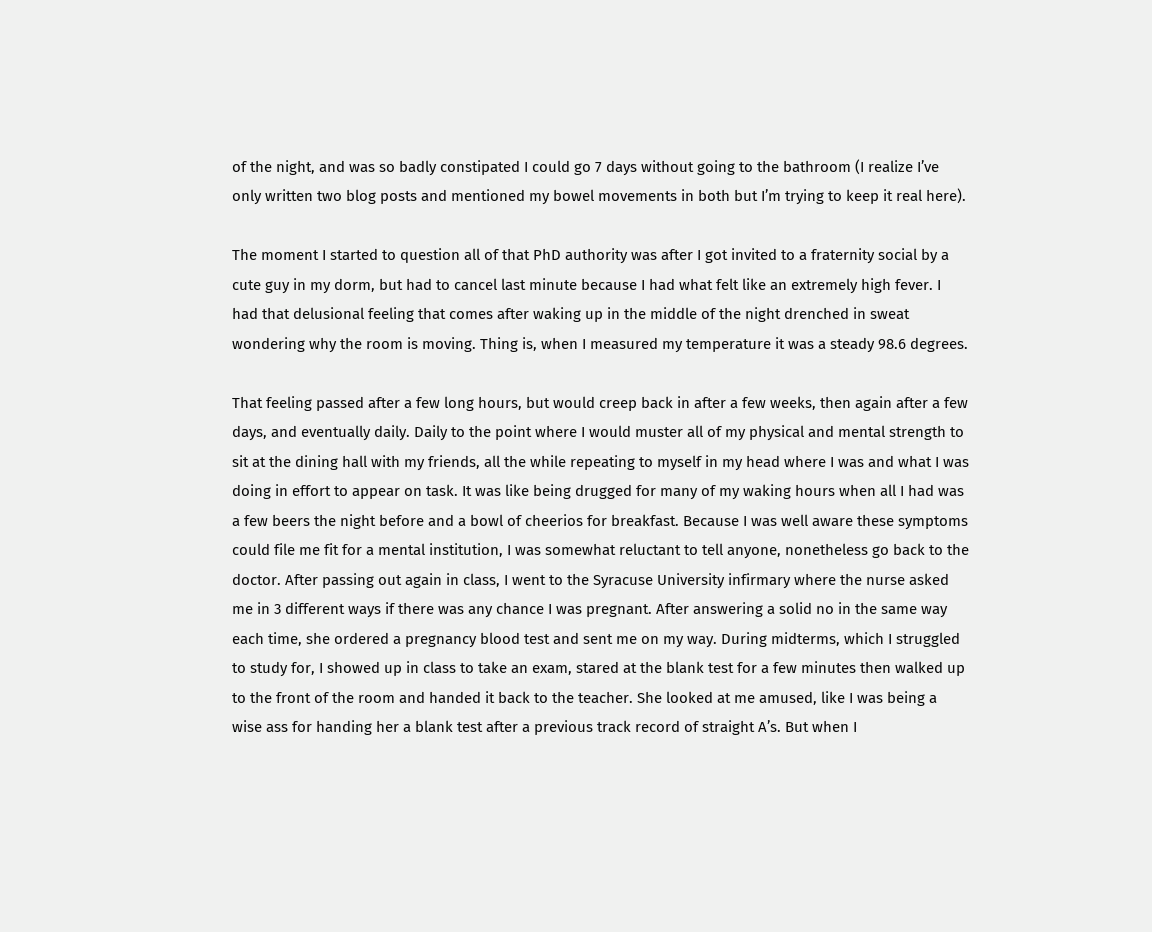of the night, and was so badly constipated I could go 7 days without going to the bathroom (I realize I’ve only written two blog posts and mentioned my bowel movements in both but I’m trying to keep it real here).

The moment I started to question all of that PhD authority was after I got invited to a fraternity social by a cute guy in my dorm, but had to cancel last minute because I had what felt like an extremely high fever. I had that delusional feeling that comes after waking up in the middle of the night drenched in sweat wondering why the room is moving. Thing is, when I measured my temperature it was a steady 98.6 degrees.

That feeling passed after a few long hours, but would creep back in after a few weeks, then again after a few days, and eventually daily. Daily to the point where I would muster all of my physical and mental strength to sit at the dining hall with my friends, all the while repeating to myself in my head where I was and what I was doing in effort to appear on task. It was like being drugged for many of my waking hours when all I had was a few beers the night before and a bowl of cheerios for breakfast. Because I was well aware these symptoms could file me fit for a mental institution, I was somewhat reluctant to tell anyone, nonetheless go back to the doctor. After passing out again in class, I went to the Syracuse University infirmary where the nurse asked me in 3 different ways if there was any chance I was pregnant. After answering a solid no in the same way each time, she ordered a pregnancy blood test and sent me on my way. During midterms, which I struggled to study for, I showed up in class to take an exam, stared at the blank test for a few minutes then walked up to the front of the room and handed it back to the teacher. She looked at me amused, like I was being a wise ass for handing her a blank test after a previous track record of straight A’s. But when I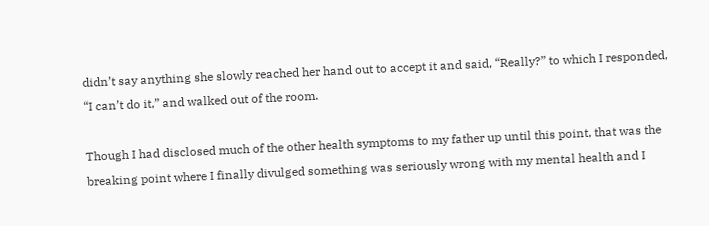didn’t say anything she slowly reached her hand out to accept it and said, “Really?” to which I responded, “I can’t do it,” and walked out of the room.

Though I had disclosed much of the other health symptoms to my father up until this point, that was the breaking point where I finally divulged something was seriously wrong with my mental health and I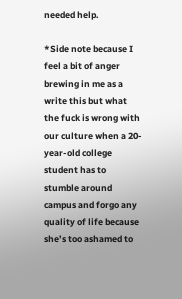needed help.

*Side note because I feel a bit of anger brewing in me as a write this but what the fuck is wrong with our culture when a 20-year-old college student has to stumble around campus and forgo any quality of life because she’s too ashamed to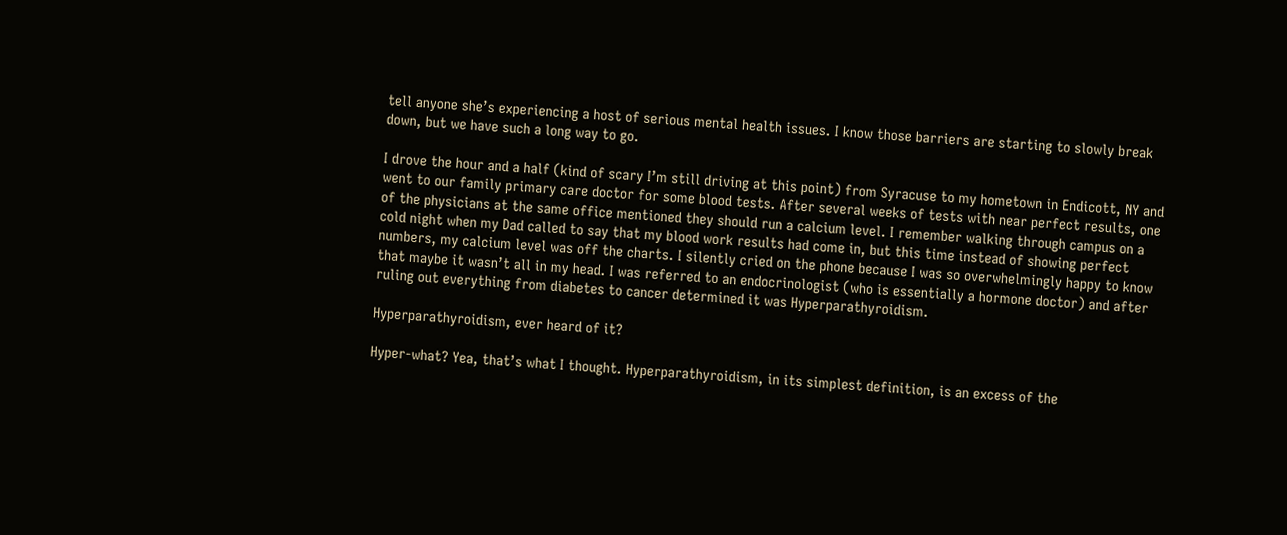tell anyone she’s experiencing a host of serious mental health issues. I know those barriers are starting to slowly break down, but we have such a long way to go.

I drove the hour and a half (kind of scary I’m still driving at this point) from Syracuse to my hometown in Endicott, NY and went to our family primary care doctor for some blood tests. After several weeks of tests with near perfect results, one of the physicians at the same office mentioned they should run a calcium level. I remember walking through campus on a cold night when my Dad called to say that my blood work results had come in, but this time instead of showing perfect numbers, my calcium level was off the charts. I silently cried on the phone because I was so overwhelmingly happy to know that maybe it wasn’t all in my head. I was referred to an endocrinologist (who is essentially a hormone doctor) and after ruling out everything from diabetes to cancer determined it was Hyperparathyroidism.

Hyperparathyroidism, ever heard of it?

Hyper-what? Yea, that’s what I thought. Hyperparathyroidism, in its simplest definition, is an excess of the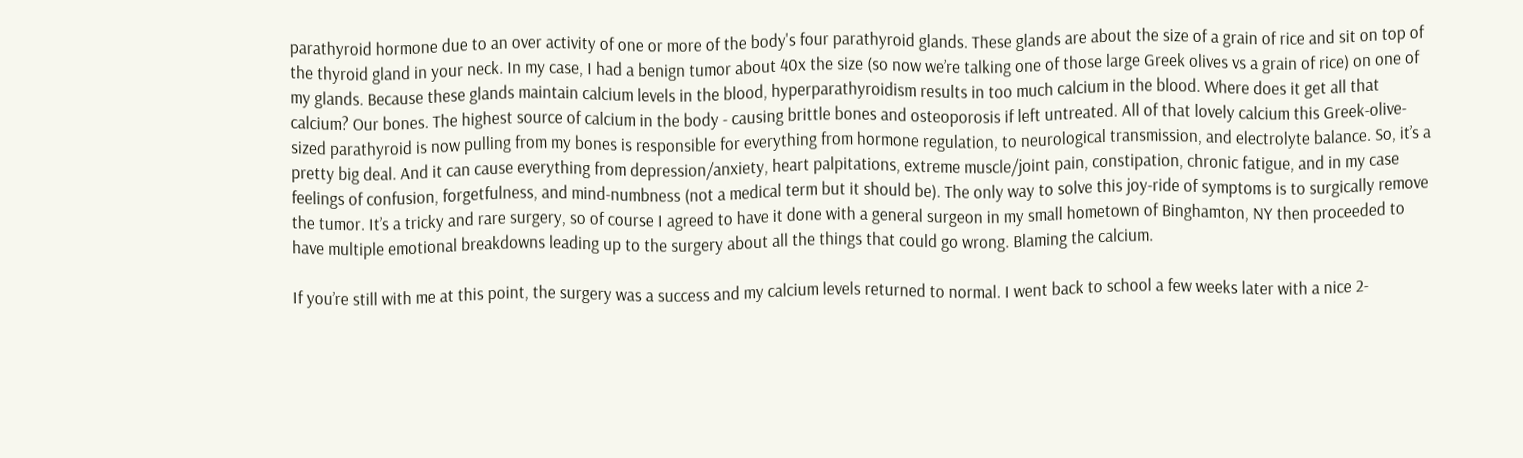parathyroid hormone due to an over activity of one or more of the body's four parathyroid glands. These glands are about the size of a grain of rice and sit on top of the thyroid gland in your neck. In my case, I had a benign tumor about 40x the size (so now we’re talking one of those large Greek olives vs a grain of rice) on one of my glands. Because these glands maintain calcium levels in the blood, hyperparathyroidism results in too much calcium in the blood. Where does it get all that calcium? Our bones. The highest source of calcium in the body - causing brittle bones and osteoporosis if left untreated. All of that lovely calcium this Greek-olive-sized parathyroid is now pulling from my bones is responsible for everything from hormone regulation, to neurological transmission, and electrolyte balance. So, it’s a pretty big deal. And it can cause everything from depression/anxiety, heart palpitations, extreme muscle/joint pain, constipation, chronic fatigue, and in my case feelings of confusion, forgetfulness, and mind-numbness (not a medical term but it should be). The only way to solve this joy-ride of symptoms is to surgically remove the tumor. It’s a tricky and rare surgery, so of course I agreed to have it done with a general surgeon in my small hometown of Binghamton, NY then proceeded to have multiple emotional breakdowns leading up to the surgery about all the things that could go wrong. Blaming the calcium.

If you’re still with me at this point, the surgery was a success and my calcium levels returned to normal. I went back to school a few weeks later with a nice 2-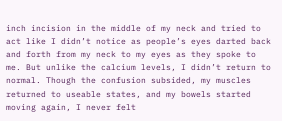inch incision in the middle of my neck and tried to act like I didn’t notice as people’s eyes darted back and forth from my neck to my eyes as they spoke to me. But unlike the calcium levels, I didn’t return to normal. Though the confusion subsided, my muscles returned to useable states, and my bowels started moving again, I never felt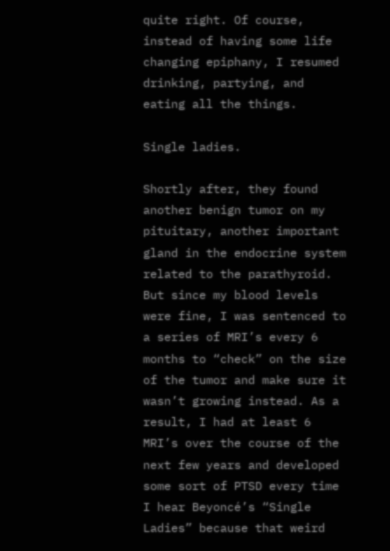quite right. Of course, instead of having some life changing epiphany, I resumed drinking, partying, and eating all the things.

Single ladies.

Shortly after, they found another benign tumor on my pituitary, another important gland in the endocrine system related to the parathyroid. But since my blood levels were fine, I was sentenced to a series of MRI’s every 6 months to “check” on the size of the tumor and make sure it wasn’t growing instead. As a result, I had at least 6 MRI’s over the course of the next few years and developed some sort of PTSD every time I hear Beyoncé’s “Single Ladies” because that weird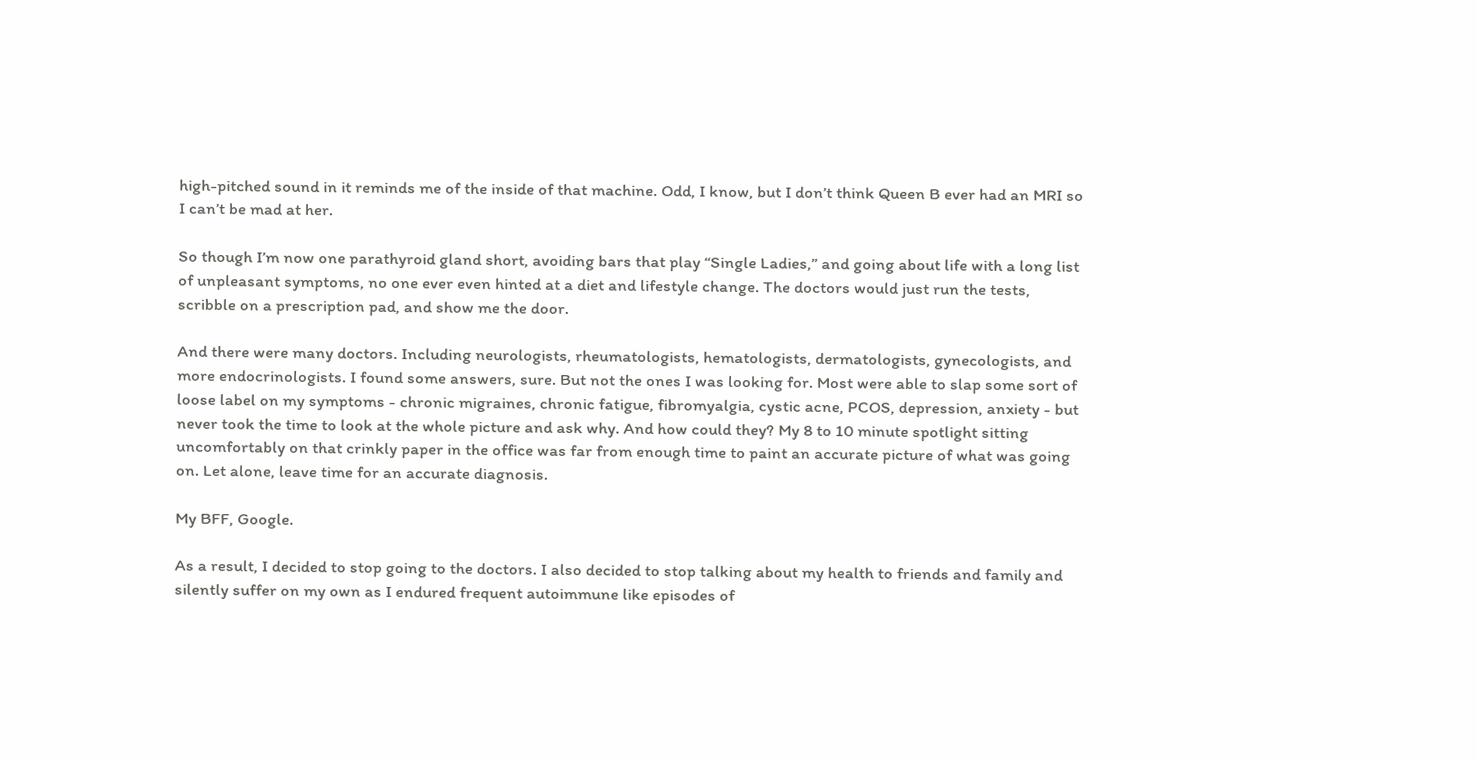high-pitched sound in it reminds me of the inside of that machine. Odd, I know, but I don’t think Queen B ever had an MRI so I can’t be mad at her.

So though I’m now one parathyroid gland short, avoiding bars that play “Single Ladies,” and going about life with a long list of unpleasant symptoms, no one ever even hinted at a diet and lifestyle change. The doctors would just run the tests, scribble on a prescription pad, and show me the door.

And there were many doctors. Including neurologists, rheumatologists, hematologists, dermatologists, gynecologists, and more endocrinologists. I found some answers, sure. But not the ones I was looking for. Most were able to slap some sort of loose label on my symptoms - chronic migraines, chronic fatigue, fibromyalgia, cystic acne, PCOS, depression, anxiety - but never took the time to look at the whole picture and ask why. And how could they? My 8 to 10 minute spotlight sitting uncomfortably on that crinkly paper in the office was far from enough time to paint an accurate picture of what was going on. Let alone, leave time for an accurate diagnosis.

My BFF, Google.

As a result, I decided to stop going to the doctors. I also decided to stop talking about my health to friends and family and silently suffer on my own as I endured frequent autoimmune like episodes of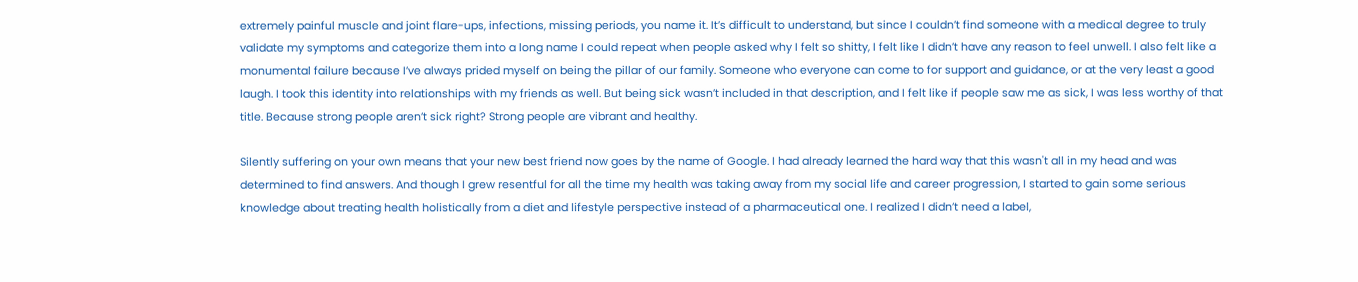extremely painful muscle and joint flare-ups, infections, missing periods, you name it. It’s difficult to understand, but since I couldn’t find someone with a medical degree to truly validate my symptoms and categorize them into a long name I could repeat when people asked why I felt so shitty, I felt like I didn’t have any reason to feel unwell. I also felt like a monumental failure because I’ve always prided myself on being the pillar of our family. Someone who everyone can come to for support and guidance, or at the very least a good laugh. I took this identity into relationships with my friends as well. But being sick wasn’t included in that description, and I felt like if people saw me as sick, I was less worthy of that title. Because strong people aren’t sick right? Strong people are vibrant and healthy.

Silently suffering on your own means that your new best friend now goes by the name of Google. I had already learned the hard way that this wasn't all in my head and was determined to find answers. And though I grew resentful for all the time my health was taking away from my social life and career progression, I started to gain some serious knowledge about treating health holistically from a diet and lifestyle perspective instead of a pharmaceutical one. I realized I didn’t need a label,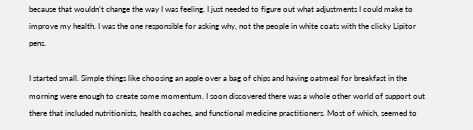because that wouldn’t change the way I was feeling. I just needed to figure out what adjustments I could make to improve my health. I was the one responsible for asking why, not the people in white coats with the clicky Lipitor pens.

I started small. Simple things like choosing an apple over a bag of chips and having oatmeal for breakfast in the morning were enough to create some momentum. I soon discovered there was a whole other world of support out there that included nutritionists, health coaches, and functional medicine practitioners. Most of which, seemed to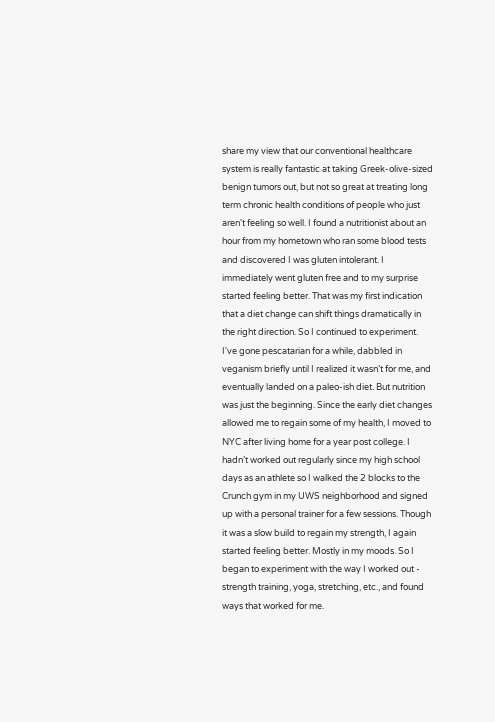share my view that our conventional healthcare system is really fantastic at taking Greek-olive-sized benign tumors out, but not so great at treating long term chronic health conditions of people who just aren't feeling so well. I found a nutritionist about an hour from my hometown who ran some blood tests and discovered I was gluten intolerant. I immediately went gluten free and to my surprise started feeling better. That was my first indication that a diet change can shift things dramatically in the right direction. So I continued to experiment. I've gone pescatarian for a while, dabbled in veganism briefly until I realized it wasn’t for me, and eventually landed on a paleo-ish diet. But nutrition was just the beginning. Since the early diet changes allowed me to regain some of my health, I moved to NYC after living home for a year post college. I hadn’t worked out regularly since my high school days as an athlete so I walked the 2 blocks to the Crunch gym in my UWS neighborhood and signed up with a personal trainer for a few sessions. Though it was a slow build to regain my strength, I again started feeling better. Mostly in my moods. So I began to experiment with the way I worked out - strength training, yoga, stretching, etc., and found ways that worked for me.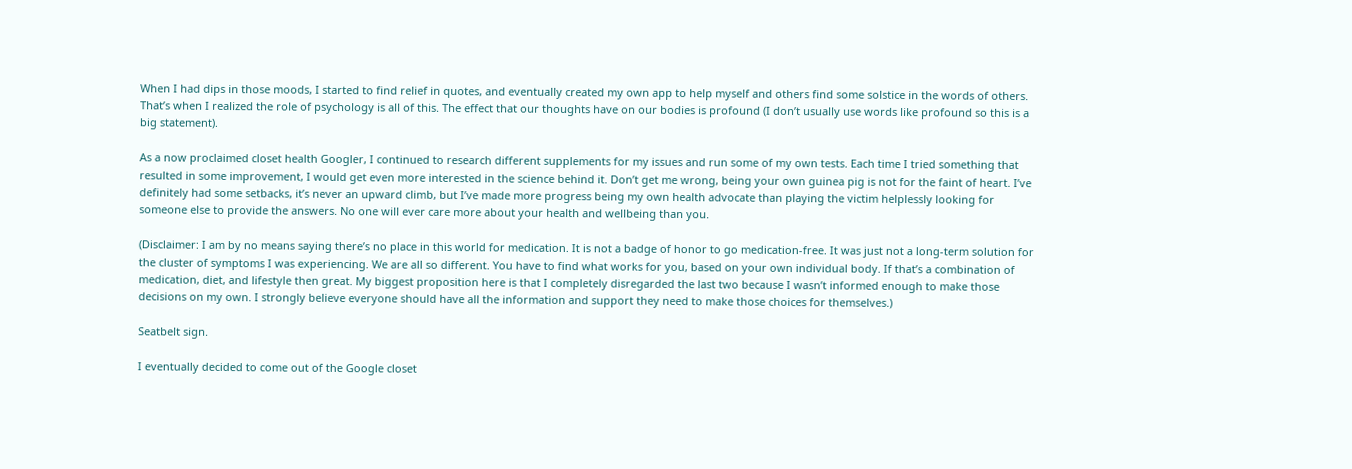When I had dips in those moods, I started to find relief in quotes, and eventually created my own app to help myself and others find some solstice in the words of others. That’s when I realized the role of psychology is all of this. The effect that our thoughts have on our bodies is profound (I don’t usually use words like profound so this is a big statement).

As a now proclaimed closet health Googler, I continued to research different supplements for my issues and run some of my own tests. Each time I tried something that resulted in some improvement, I would get even more interested in the science behind it. Don’t get me wrong, being your own guinea pig is not for the faint of heart. I’ve definitely had some setbacks, it’s never an upward climb, but I’ve made more progress being my own health advocate than playing the victim helplessly looking for someone else to provide the answers. No one will ever care more about your health and wellbeing than you.

(Disclaimer: I am by no means saying there’s no place in this world for medication. It is not a badge of honor to go medication-free. It was just not a long-term solution for the cluster of symptoms I was experiencing. We are all so different. You have to find what works for you, based on your own individual body. If that’s a combination of medication, diet, and lifestyle then great. My biggest proposition here is that I completely disregarded the last two because I wasn’t informed enough to make those decisions on my own. I strongly believe everyone should have all the information and support they need to make those choices for themselves.)

Seatbelt sign.

I eventually decided to come out of the Google closet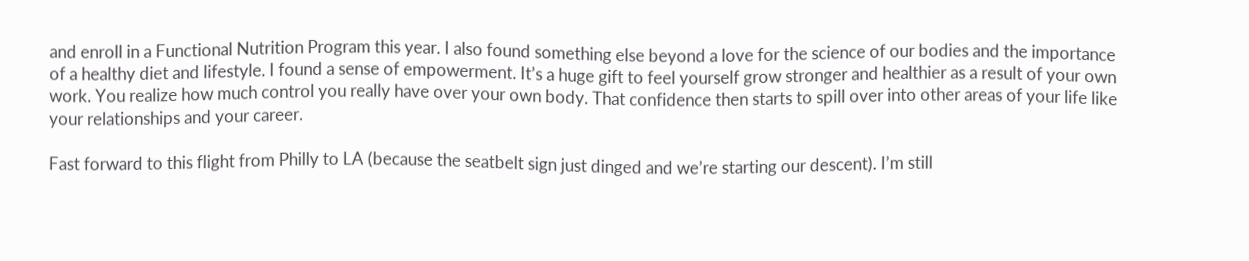and enroll in a Functional Nutrition Program this year. I also found something else beyond a love for the science of our bodies and the importance of a healthy diet and lifestyle. I found a sense of empowerment. It’s a huge gift to feel yourself grow stronger and healthier as a result of your own work. You realize how much control you really have over your own body. That confidence then starts to spill over into other areas of your life like your relationships and your career.

Fast forward to this flight from Philly to LA (because the seatbelt sign just dinged and we’re starting our descent). I’m still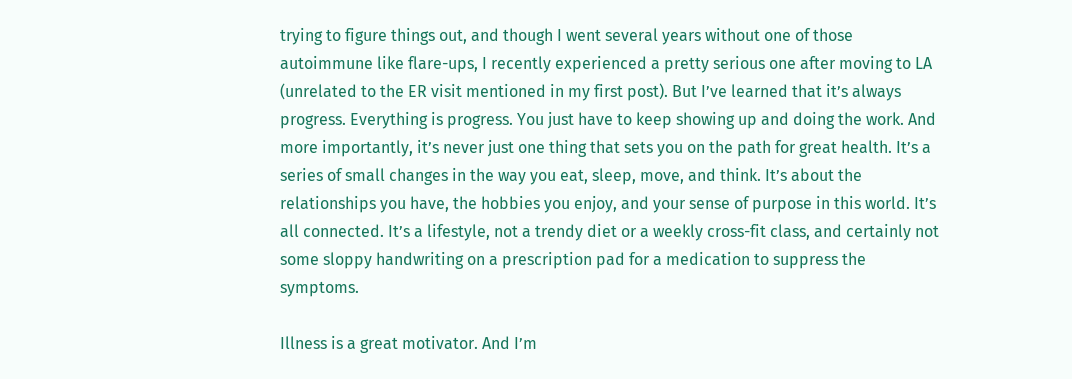trying to figure things out, and though I went several years without one of those autoimmune like flare-ups, I recently experienced a pretty serious one after moving to LA (unrelated to the ER visit mentioned in my first post). But I’ve learned that it’s always progress. Everything is progress. You just have to keep showing up and doing the work. And more importantly, it’s never just one thing that sets you on the path for great health. It’s a series of small changes in the way you eat, sleep, move, and think. It’s about the relationships you have, the hobbies you enjoy, and your sense of purpose in this world. It’s all connected. It’s a lifestyle, not a trendy diet or a weekly cross-fit class, and certainly not some sloppy handwriting on a prescription pad for a medication to suppress the symptoms.

Illness is a great motivator. And I’m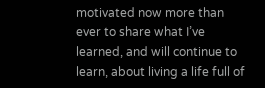motivated now more than ever to share what I’ve learned, and will continue to learn, about living a life full of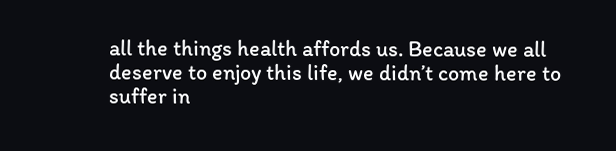all the things health affords us. Because we all deserve to enjoy this life, we didn’t come here to suffer in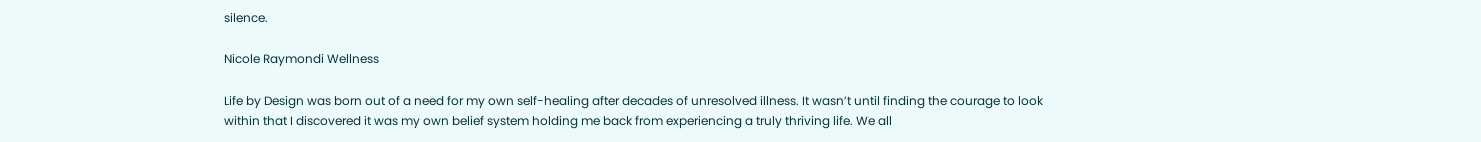silence.

Nicole Raymondi Wellness

Life by Design was born out of a need for my own self-healing after decades of unresolved illness. It wasn’t until finding the courage to look within that I discovered it was my own belief system holding me back from experiencing a truly thriving life. We all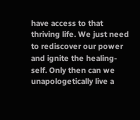have access to that thriving life. We just need to rediscover our power and ignite the healing-self. Only then can we unapologetically live a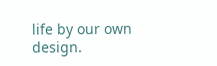life by our own design.